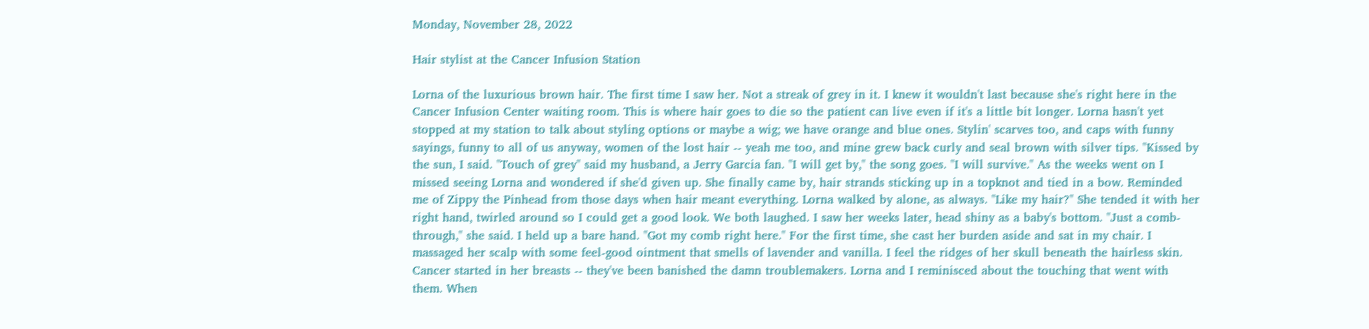Monday, November 28, 2022

Hair stylist at the Cancer Infusion Station

Lorna of the luxurious brown hair. The first time I saw her. Not a streak of grey in it. I knew it wouldn't last because she's right here in the Cancer Infusion Center waiting room. This is where hair goes to die so the patient can live even if it's a little bit longer. Lorna hasn't yet stopped at my station to talk about styling options or maybe a wig; we have orange and blue ones. Stylin' scarves too, and caps with funny sayings, funny to all of us anyway, women of the lost hair -- yeah me too, and mine grew back curly and seal brown with silver tips. "Kissed by the sun, I said. "Touch of grey" said my husband, a Jerry Garcia fan. "I will get by," the song goes. "I will survive." As the weeks went on I missed seeing Lorna and wondered if she'd given up. She finally came by, hair strands sticking up in a topknot and tied in a bow. Reminded me of Zippy the Pinhead from those days when hair meant everything. Lorna walked by alone, as always. "Like my hair?" She tended it with her right hand, twirled around so I could get a good look. We both laughed. I saw her weeks later, head shiny as a baby's bottom. "Just a comb-through," she said. I held up a bare hand. "Got my comb right here." For the first time, she cast her burden aside and sat in my chair. I massaged her scalp with some feel-good ointment that smells of lavender and vanilla. I feel the ridges of her skull beneath the hairless skin. Cancer started in her breasts -- they've been banished the damn troublemakers. Lorna and I reminisced about the touching that went with them. When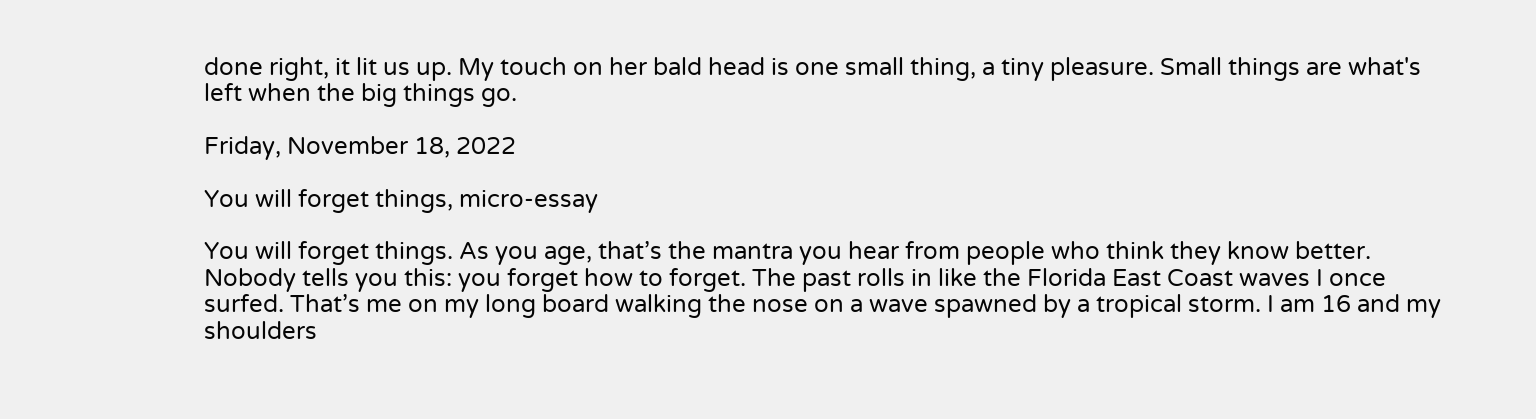done right, it lit us up. My touch on her bald head is one small thing, a tiny pleasure. Small things are what's left when the big things go.

Friday, November 18, 2022

You will forget things, micro-essay

You will forget things. As you age, that’s the mantra you hear from people who think they know better. Nobody tells you this: you forget how to forget. The past rolls in like the Florida East Coast waves I once surfed. That’s me on my long board walking the nose on a wave spawned by a tropical storm. I am 16 and my shoulders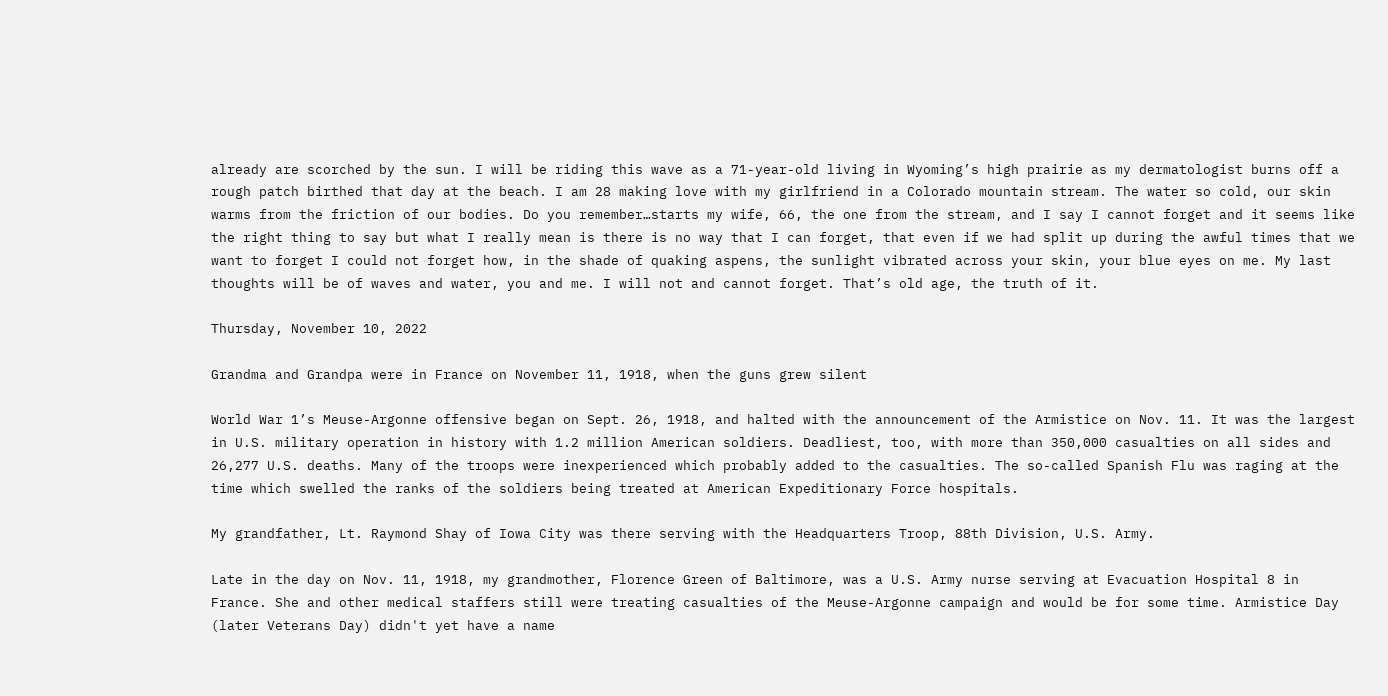already are scorched by the sun. I will be riding this wave as a 71-year-old living in Wyoming’s high prairie as my dermatologist burns off a rough patch birthed that day at the beach. I am 28 making love with my girlfriend in a Colorado mountain stream. The water so cold, our skin warms from the friction of our bodies. Do you remember…starts my wife, 66, the one from the stream, and I say I cannot forget and it seems like the right thing to say but what I really mean is there is no way that I can forget, that even if we had split up during the awful times that we want to forget I could not forget how, in the shade of quaking aspens, the sunlight vibrated across your skin, your blue eyes on me. My last thoughts will be of waves and water, you and me. I will not and cannot forget. That’s old age, the truth of it.

Thursday, November 10, 2022

Grandma and Grandpa were in France on November 11, 1918, when the guns grew silent

World War 1’s Meuse-Argonne offensive began on Sept. 26, 1918, and halted with the announcement of the Armistice on Nov. 11. It was the largest in U.S. military operation in history with 1.2 million American soldiers. Deadliest, too, with more than 350,000 casualties on all sides and 26,277 U.S. deaths. Many of the troops were inexperienced which probably added to the casualties. The so-called Spanish Flu was raging at the time which swelled the ranks of the soldiers being treated at American Expeditionary Force hospitals.

My grandfather, Lt. Raymond Shay of Iowa City was there serving with the Headquarters Troop, 88th Division, U.S. Army.

Late in the day on Nov. 11, 1918, my grandmother, Florence Green of Baltimore, was a U.S. Army nurse serving at Evacuation Hospital 8 in France. She and other medical staffers still were treating casualties of the Meuse-Argonne campaign and would be for some time. Armistice Day (later Veterans Day) didn't yet have a name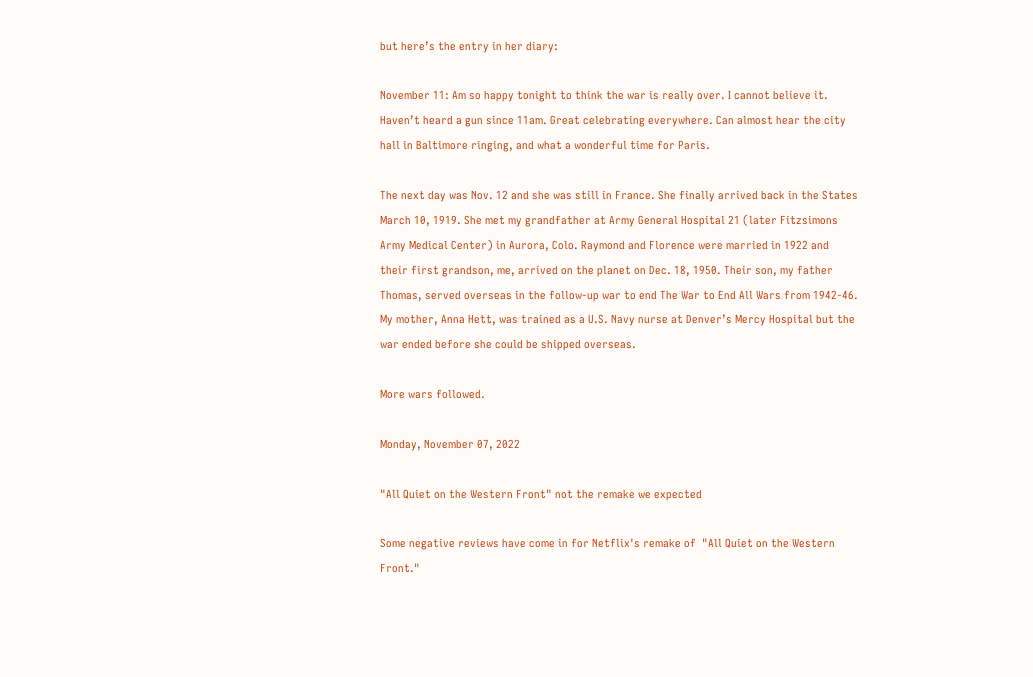but here’s the entry in her diary:

November 11: Am so happy tonight to think the war is really over. I cannot believe it. Haven’t heard a gun since 11am. Great celebrating everywhere. Can almost hear the city hall in Baltimore ringing, and what a wonderful time for Paris.

The next day was Nov. 12 and she was still in France. She finally arrived back in the States March 10, 1919. She met my grandfather at Army General Hospital 21 (later Fitzsimons Army Medical Center) in Aurora, Colo. Raymond and Florence were married in 1922 and their first grandson, me, arrived on the planet on Dec. 18, 1950. Their son, my father Thomas, served overseas in the follow-up war to end The War to End All Wars from 1942-46. My mother, Anna Hett, was trained as a U.S. Navy nurse at Denver’s Mercy Hospital but the war ended before she could be shipped overseas.

More wars followed.

Monday, November 07, 2022

"All Quiet on the Western Front" not the remake we expected

Some negative reviews have come in for Netflix's remake of  "All Quiet on the Western Front."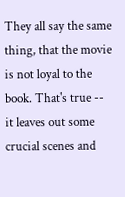They all say the same thing, that the movie is not loyal to the book. That's true -- it leaves out some crucial scenes and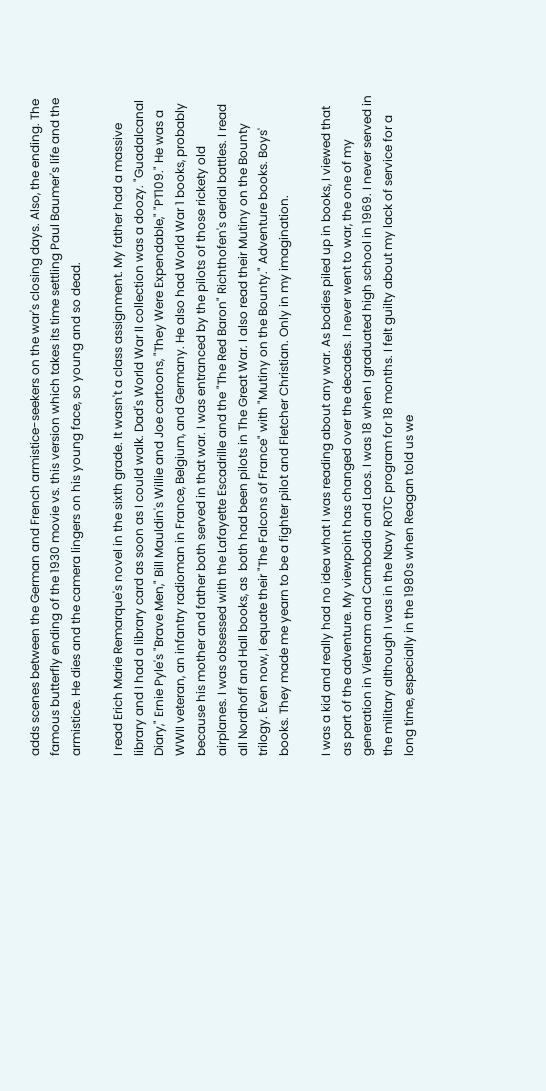adds scenes between the German and French armistice-seekers on the war's closing days. Also, the ending. The famous butterfly ending of the 1930 movie vs. this version which takes its time settling Paul Baumer's life and the armistice. He dies and the camera lingers on his young face, so young and so dead.

I read Erich Marie Remarque's novel in the sixth grade. It wasn't a class assignment. My father had a massive library and I had a library card as soon as I could walk. Dad's World War II collection was a doozy. "Guadalcanal Diary," Ernie Pyle's "Brave Men," Bill Mauldin's Willie and Joe cartoons, "They Were Expendable," "PT109." He was a WWII veteran, an infantry radioman in France, Belgium, and Germany. He also had World War 1 books, probably because his mother and father both served in that war. I was entranced by the pilots of those rickety old airplanes. I was obsessed with the Lafayette Escadrille and the "The Red Baron" Richthofen's aerial battles. I read all Nordhoff and Hall books, as  both had been pilots in The Great War. I also read their Mutiny on the Bounty trilogy. Even now, I equate their "The Falcons of France" with "Mutiny on the Bounty." Adventure books. Boys' books. They made me yearn to be a fighter pilot and Fletcher Christian. Only in my imagination.

I was a kid and really had no idea what I was reading about any war. As bodies piled up in books, I viewed that as part of the adventure. My viewpoint has changed over the decades. I never went to war, the one of my generation in Vietnam and Cambodia and Laos. I was 18 when I graduated high school in 1969. I never served in the military although I was in the Navy ROTC program for 18 months. I felt guilty about my lack of service for a long time, especially in the 1980s when Reagan told us we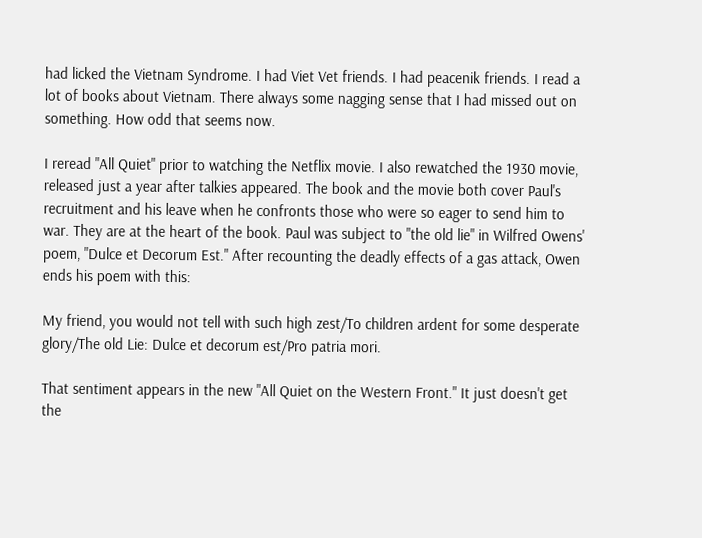had licked the Vietnam Syndrome. I had Viet Vet friends. I had peacenik friends. I read a lot of books about Vietnam. There always some nagging sense that I had missed out on something. How odd that seems now.

I reread "All Quiet" prior to watching the Netflix movie. I also rewatched the 1930 movie, released just a year after talkies appeared. The book and the movie both cover Paul's recruitment and his leave when he confronts those who were so eager to send him to war. They are at the heart of the book. Paul was subject to "the old lie" in Wilfred Owens' poem, "Dulce et Decorum Est." After recounting the deadly effects of a gas attack, Owen ends his poem with this:

My friend, you would not tell with such high zest/To children ardent for some desperate glory/The old Lie: Dulce et decorum est/Pro patria mori.

That sentiment appears in the new "All Quiet on the Western Front." It just doesn't get the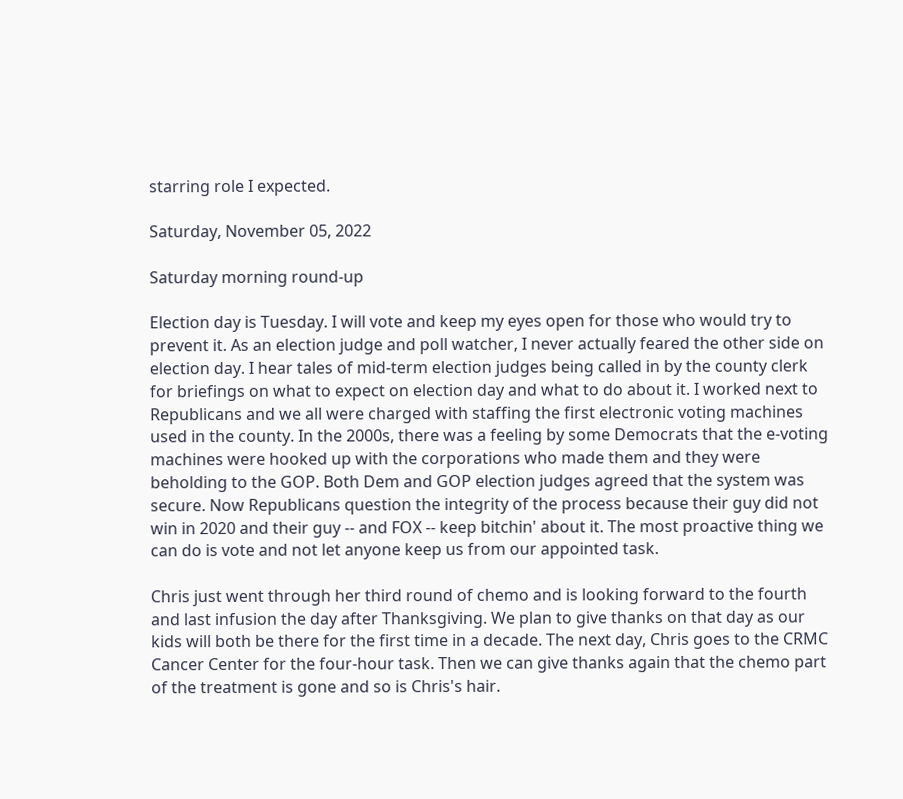starring role I expected.

Saturday, November 05, 2022

Saturday morning round-up

Election day is Tuesday. I will vote and keep my eyes open for those who would try to prevent it. As an election judge and poll watcher, I never actually feared the other side on election day. I hear tales of mid-term election judges being called in by the county clerk for briefings on what to expect on election day and what to do about it. I worked next to Republicans and we all were charged with staffing the first electronic voting machines used in the county. In the 2000s, there was a feeling by some Democrats that the e-voting machines were hooked up with the corporations who made them and they were beholding to the GOP. Both Dem and GOP election judges agreed that the system was secure. Now Republicans question the integrity of the process because their guy did not win in 2020 and their guy -- and FOX -- keep bitchin' about it. The most proactive thing we can do is vote and not let anyone keep us from our appointed task.

Chris just went through her third round of chemo and is looking forward to the fourth and last infusion the day after Thanksgiving. We plan to give thanks on that day as our kids will both be there for the first time in a decade. The next day, Chris goes to the CRMC Cancer Center for the four-hour task. Then we can give thanks again that the chemo part of the treatment is gone and so is Chris's hair.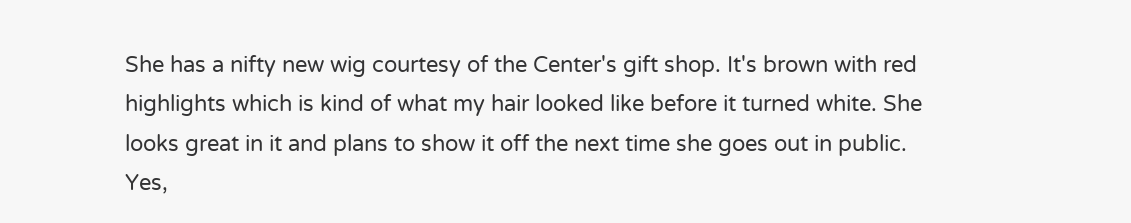She has a nifty new wig courtesy of the Center's gift shop. It's brown with red highlights which is kind of what my hair looked like before it turned white. She looks great in it and plans to show it off the next time she goes out in public. Yes,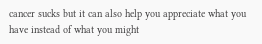cancer sucks but it can also help you appreciate what you have instead of what you might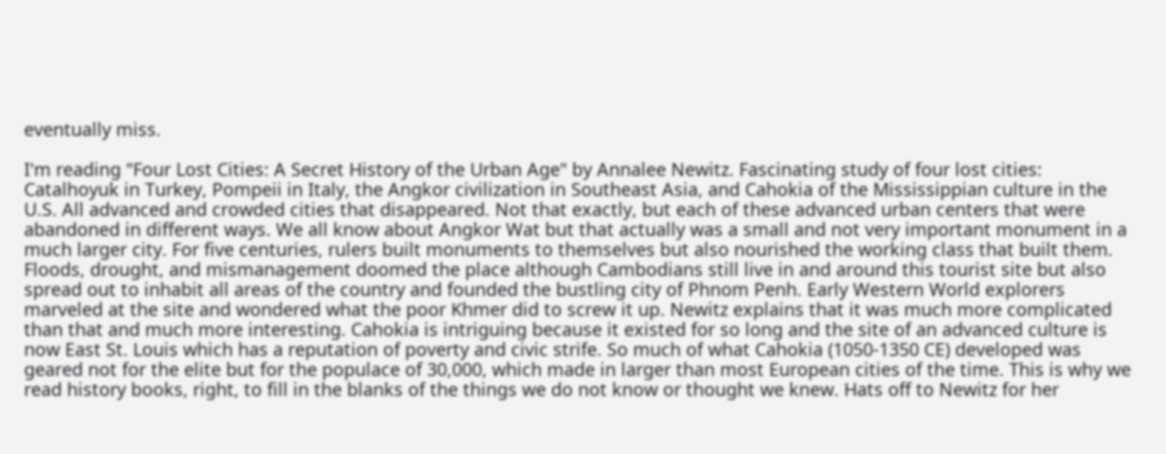eventually miss.

I'm reading "Four Lost Cities: A Secret History of the Urban Age" by Annalee Newitz. Fascinating study of four lost cities: Catalhoyuk in Turkey, Pompeii in Italy, the Angkor civilization in Southeast Asia, and Cahokia of the Mississippian culture in the U.S. All advanced and crowded cities that disappeared. Not that exactly, but each of these advanced urban centers that were abandoned in different ways. We all know about Angkor Wat but that actually was a small and not very important monument in a much larger city. For five centuries, rulers built monuments to themselves but also nourished the working class that built them. Floods, drought, and mismanagement doomed the place although Cambodians still live in and around this tourist site but also spread out to inhabit all areas of the country and founded the bustling city of Phnom Penh. Early Western World explorers marveled at the site and wondered what the poor Khmer did to screw it up. Newitz explains that it was much more complicated than that and much more interesting. Cahokia is intriguing because it existed for so long and the site of an advanced culture is now East St. Louis which has a reputation of poverty and civic strife. So much of what Cahokia (1050-1350 CE) developed was geared not for the elite but for the populace of 30,000, which made in larger than most European cities of the time. This is why we read history books, right, to fill in the blanks of the things we do not know or thought we knew. Hats off to Newitz for her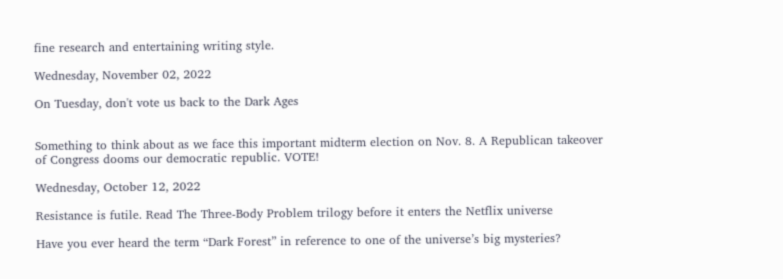fine research and entertaining writing style.

Wednesday, November 02, 2022

On Tuesday, don't vote us back to the Dark Ages


Something to think about as we face this important midterm election on Nov. 8. A Republican takeover of Congress dooms our democratic republic. VOTE!

Wednesday, October 12, 2022

Resistance is futile. Read The Three-Body Problem trilogy before it enters the Netflix universe

Have you ever heard the term “Dark Forest” in reference to one of the universe’s big mysteries?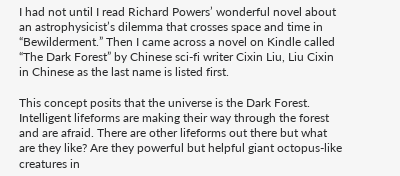I had not until I read Richard Powers’ wonderful novel about an astrophysicist’s dilemma that crosses space and time in “Bewilderment.” Then I came across a novel on Kindle called “The Dark Forest” by Chinese sci-fi writer Cixin Liu, Liu Cixin in Chinese as the last name is listed first.

This concept posits that the universe is the Dark Forest. Intelligent lifeforms are making their way through the forest and are afraid. There are other lifeforms out there but what are they like? Are they powerful but helpful giant octopus-like creatures in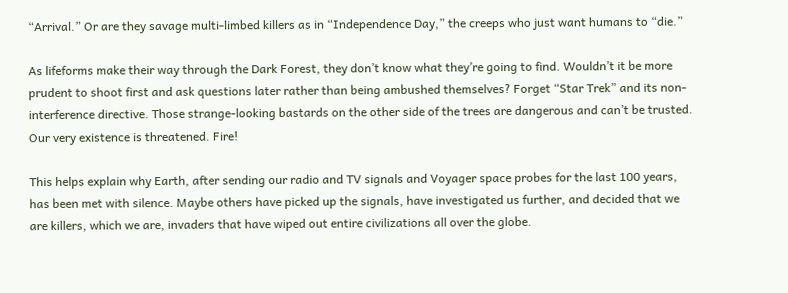“Arrival.” Or are they savage multi-limbed killers as in “Independence Day,” the creeps who just want humans to “die.”

As lifeforms make their way through the Dark Forest, they don’t know what they’re going to find. Wouldn’t it be more prudent to shoot first and ask questions later rather than being ambushed themselves? Forget “Star Trek” and its non-interference directive. Those strange-looking bastards on the other side of the trees are dangerous and can’t be trusted. Our very existence is threatened. Fire!

This helps explain why Earth, after sending our radio and TV signals and Voyager space probes for the last 100 years, has been met with silence. Maybe others have picked up the signals, have investigated us further, and decided that we are killers, which we are, invaders that have wiped out entire civilizations all over the globe.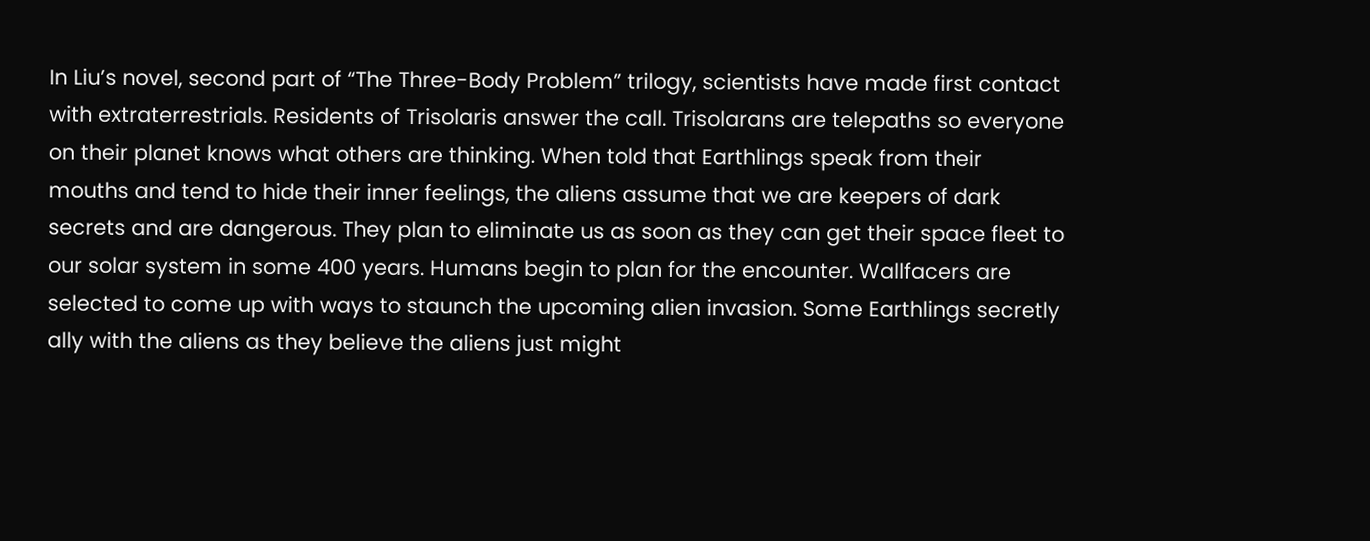In Liu’s novel, second part of “The Three-Body Problem” trilogy, scientists have made first contact with extraterrestrials. Residents of Trisolaris answer the call. Trisolarans are telepaths so everyone on their planet knows what others are thinking. When told that Earthlings speak from their mouths and tend to hide their inner feelings, the aliens assume that we are keepers of dark secrets and are dangerous. They plan to eliminate us as soon as they can get their space fleet to our solar system in some 400 years. Humans begin to plan for the encounter. Wallfacers are selected to come up with ways to staunch the upcoming alien invasion. Some Earthlings secretly ally with the aliens as they believe the aliens just might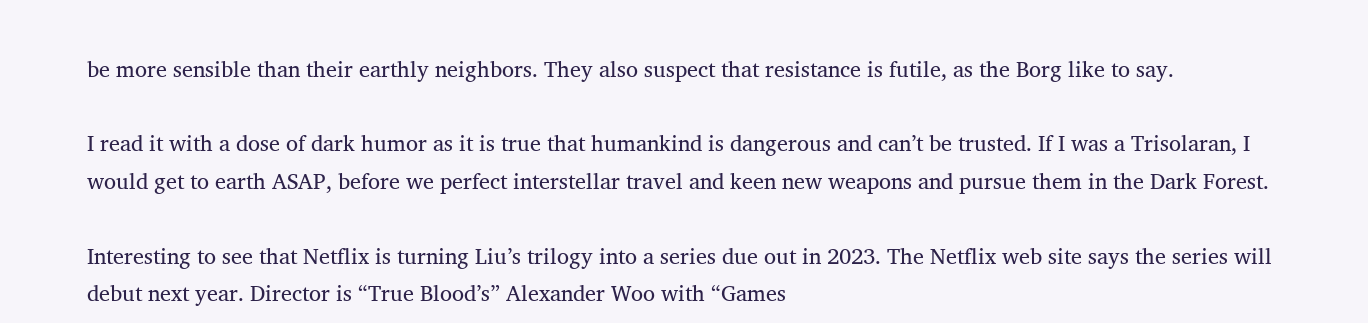be more sensible than their earthly neighbors. They also suspect that resistance is futile, as the Borg like to say.

I read it with a dose of dark humor as it is true that humankind is dangerous and can’t be trusted. If I was a Trisolaran, I would get to earth ASAP, before we perfect interstellar travel and keen new weapons and pursue them in the Dark Forest.

Interesting to see that Netflix is turning Liu’s trilogy into a series due out in 2023. The Netflix web site says the series will debut next year. Director is “True Blood’s” Alexander Woo with “Games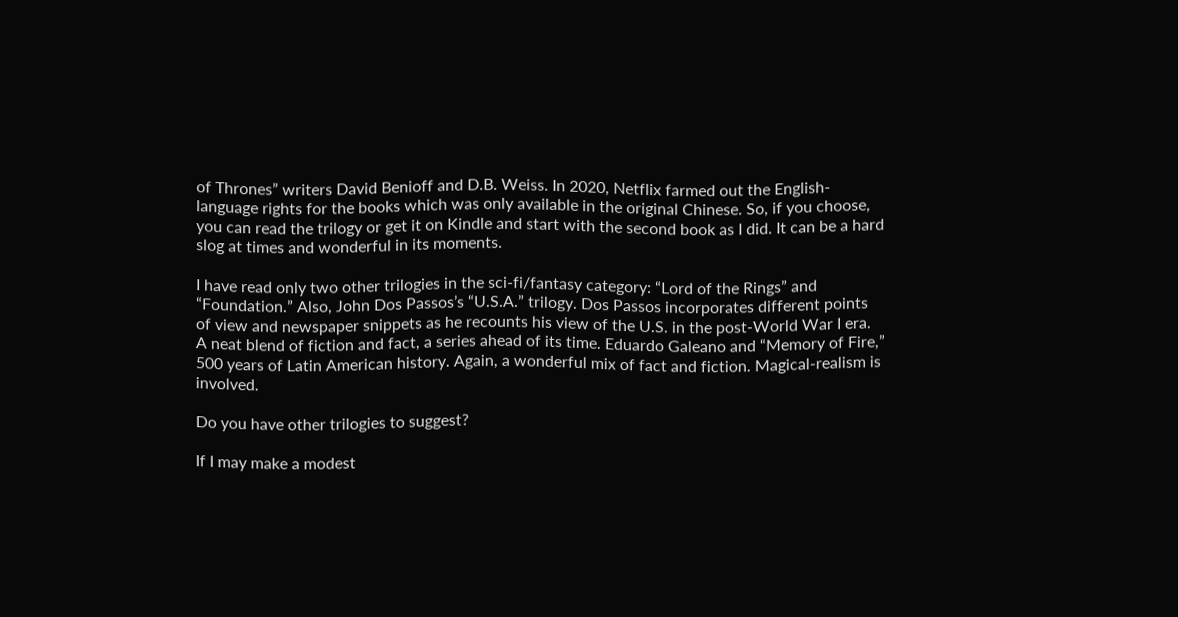of Thrones” writers David Benioff and D.B. Weiss. In 2020, Netflix farmed out the English-language rights for the books which was only available in the original Chinese. So, if you choose, you can read the trilogy or get it on Kindle and start with the second book as I did. It can be a hard slog at times and wonderful in its moments.

I have read only two other trilogies in the sci-fi/fantasy category: “Lord of the Rings” and “Foundation.” Also, John Dos Passos’s “U.S.A.” trilogy. Dos Passos incorporates different points of view and newspaper snippets as he recounts his view of the U.S. in the post-World War I era. A neat blend of fiction and fact, a series ahead of its time. Eduardo Galeano and “Memory of Fire,” 500 years of Latin American history. Again, a wonderful mix of fact and fiction. Magical-realism is involved.

Do you have other trilogies to suggest?

If I may make a modest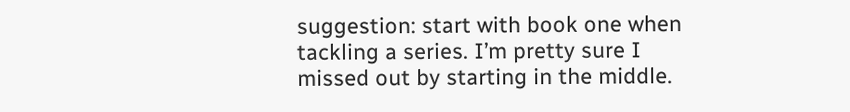suggestion: start with book one when tackling a series. I’m pretty sure I missed out by starting in the middle.